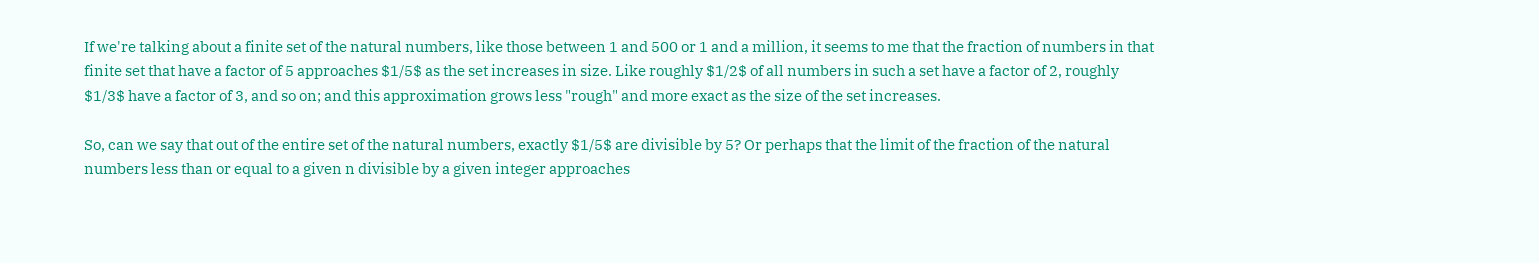If we're talking about a finite set of the natural numbers, like those between 1 and 500 or 1 and a million, it seems to me that the fraction of numbers in that finite set that have a factor of 5 approaches $1/5$ as the set increases in size. Like roughly $1/2$ of all numbers in such a set have a factor of 2, roughly $1/3$ have a factor of 3, and so on; and this approximation grows less "rough" and more exact as the size of the set increases.

So, can we say that out of the entire set of the natural numbers, exactly $1/5$ are divisible by 5? Or perhaps that the limit of the fraction of the natural numbers less than or equal to a given n divisible by a given integer approaches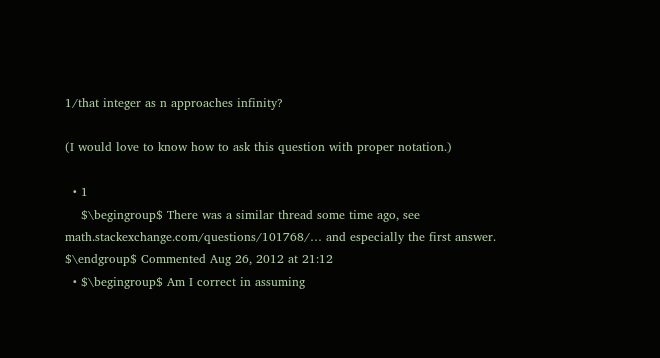1/that integer as n approaches infinity?

(I would love to know how to ask this question with proper notation.)

  • 1
    $\begingroup$ There was a similar thread some time ago, see math.stackexchange.com/questions/101768/… and especially the first answer. $\endgroup$ Commented Aug 26, 2012 at 21:12
  • $\begingroup$ Am I correct in assuming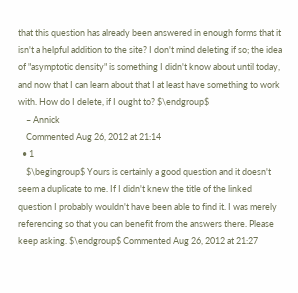that this question has already been answered in enough forms that it isn't a helpful addition to the site? I don't mind deleting if so; the idea of "asymptotic density" is something I didn't know about until today, and now that I can learn about that I at least have something to work with. How do I delete, if I ought to? $\endgroup$
    – Annick
    Commented Aug 26, 2012 at 21:14
  • 1
    $\begingroup$ Yours is certainly a good question and it doesn't seem a duplicate to me. If I didn't knew the title of the linked question I probably wouldn't have been able to find it. I was merely referencing so that you can benefit from the answers there. Please keep asking. $\endgroup$ Commented Aug 26, 2012 at 21:27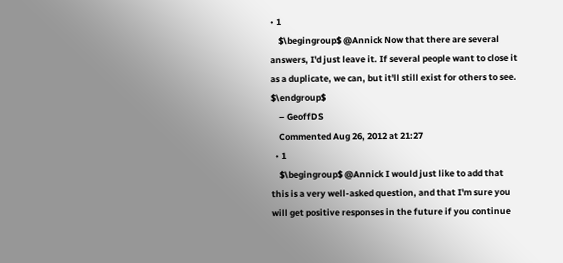• 1
    $\begingroup$ @Annick Now that there are several answers, I'd just leave it. If several people want to close it as a duplicate, we can, but it'll still exist for others to see. $\endgroup$
    – GeoffDS
    Commented Aug 26, 2012 at 21:27
  • 1
    $\begingroup$ @Annick I would just like to add that this is a very well-asked question, and that I'm sure you will get positive responses in the future if you continue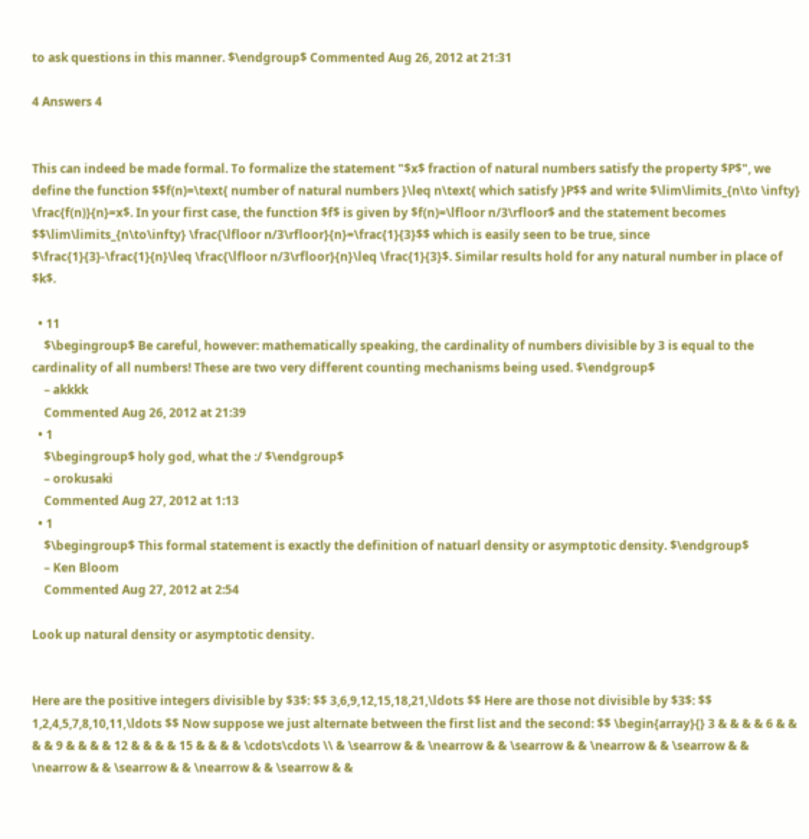to ask questions in this manner. $\endgroup$ Commented Aug 26, 2012 at 21:31

4 Answers 4


This can indeed be made formal. To formalize the statement "$x$ fraction of natural numbers satisfy the property $P$", we define the function $$f(n)=\text{ number of natural numbers }\leq n\text{ which satisfy }P$$ and write $\lim\limits_{n\to \infty} \frac{f(n)}{n}=x$. In your first case, the function $f$ is given by $f(n)=\lfloor n/3\rfloor$ and the statement becomes $$\lim\limits_{n\to\infty} \frac{\lfloor n/3\rfloor}{n}=\frac{1}{3}$$ which is easily seen to be true, since $\frac{1}{3}-\frac{1}{n}\leq \frac{\lfloor n/3\rfloor}{n}\leq \frac{1}{3}$. Similar results hold for any natural number in place of $k$.

  • 11
    $\begingroup$ Be careful, however: mathematically speaking, the cardinality of numbers divisible by 3 is equal to the cardinality of all numbers! These are two very different counting mechanisms being used. $\endgroup$
    – akkkk
    Commented Aug 26, 2012 at 21:39
  • 1
    $\begingroup$ holy god, what the :/ $\endgroup$
    – orokusaki
    Commented Aug 27, 2012 at 1:13
  • 1
    $\begingroup$ This formal statement is exactly the definition of natuarl density or asymptotic density. $\endgroup$
    – Ken Bloom
    Commented Aug 27, 2012 at 2:54

Look up natural density or asymptotic density.


Here are the positive integers divisible by $3$: $$ 3,6,9,12,15,18,21,\ldots $$ Here are those not divisible by $3$: $$ 1,2,4,5,7,8,10,11,\ldots $$ Now suppose we just alternate between the first list and the second: $$ \begin{array}{} 3 & & & & 6 & & & & 9 & & & & 12 & & & & 15 & & & & \cdots\cdots \\ & \searrow & & \nearrow & & \searrow & & \nearrow & & \searrow & & \nearrow & & \searrow & & \nearrow & & \searrow & &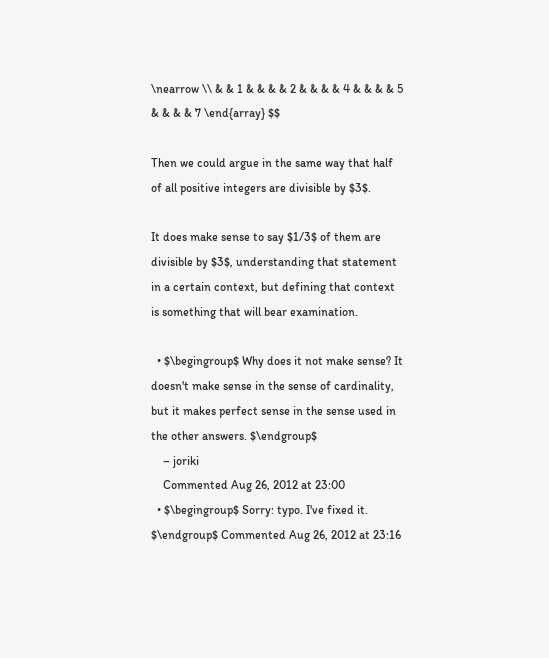\nearrow \\ & & 1 & & & & 2 & & & & 4 & & & & 5 & & & & 7 \end{array} $$

Then we could argue in the same way that half of all positive integers are divisible by $3$.

It does make sense to say $1/3$ of them are divisible by $3$, understanding that statement in a certain context, but defining that context is something that will bear examination.

  • $\begingroup$ Why does it not make sense? It doesn't make sense in the sense of cardinality, but it makes perfect sense in the sense used in the other answers. $\endgroup$
    – joriki
    Commented Aug 26, 2012 at 23:00
  • $\begingroup$ Sorry: typo. I've fixed it. $\endgroup$ Commented Aug 26, 2012 at 23:16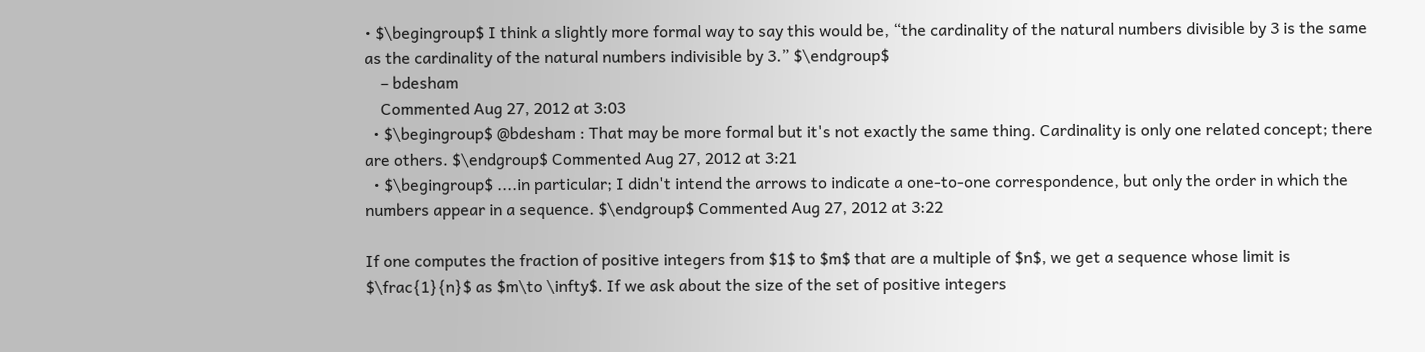• $\begingroup$ I think a slightly more formal way to say this would be, “the cardinality of the natural numbers divisible by 3 is the same as the cardinality of the natural numbers indivisible by 3.” $\endgroup$
    – bdesham
    Commented Aug 27, 2012 at 3:03
  • $\begingroup$ @bdesham : That may be more formal but it's not exactly the same thing. Cardinality is only one related concept; there are others. $\endgroup$ Commented Aug 27, 2012 at 3:21
  • $\begingroup$ ....in particular; I didn't intend the arrows to indicate a one-to-one correspondence, but only the order in which the numbers appear in a sequence. $\endgroup$ Commented Aug 27, 2012 at 3:22

If one computes the fraction of positive integers from $1$ to $m$ that are a multiple of $n$, we get a sequence whose limit is $\frac{1}{n}$ as $m\to \infty$. If we ask about the size of the set of positive integers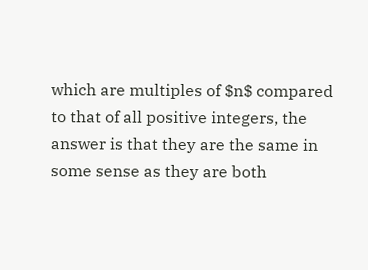which are multiples of $n$ compared to that of all positive integers, the answer is that they are the same in some sense as they are both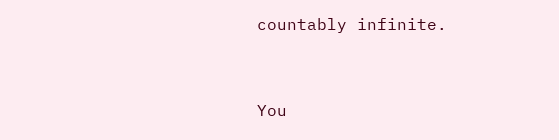countably infinite.


You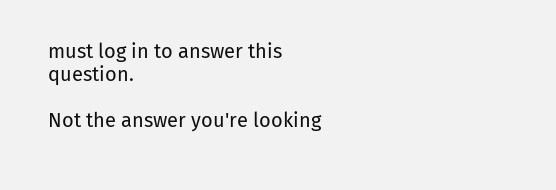must log in to answer this question.

Not the answer you're looking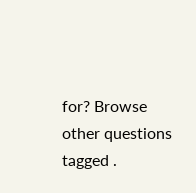for? Browse other questions tagged .